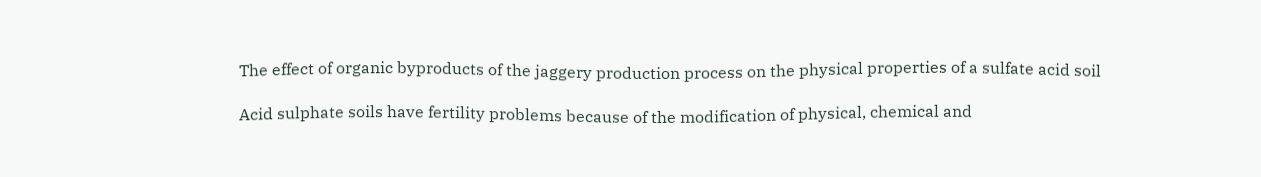The effect of organic byproducts of the jaggery production process on the physical properties of a sulfate acid soil

Acid sulphate soils have fertility problems because of the modification of physical, chemical and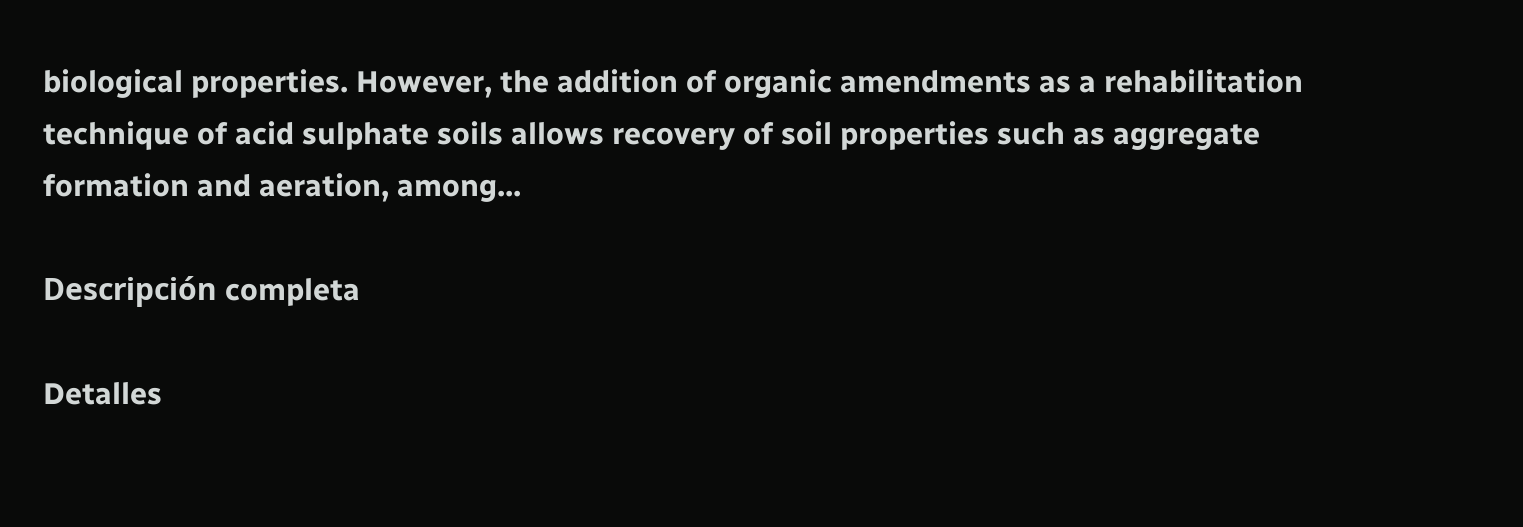biological properties. However, the addition of organic amendments as a rehabilitation technique of acid sulphate soils allows recovery of soil properties such as aggregate formation and aeration, among...

Descripción completa

Detalles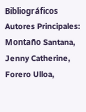Bibliográficos
Autores Principales: Montaño Santana, Jenny Catherine, Forero Ulloa,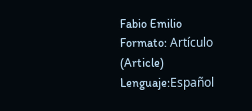Fabio Emilio
Formato: Artículo (Article)
Lenguaje:Español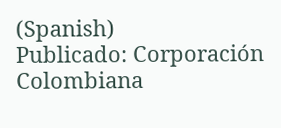(Spanish)
Publicado: Corporación Colombiana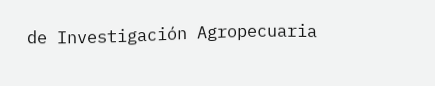de Investigación Agropecuaria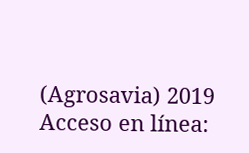(Agrosavia) 2019
Acceso en línea: